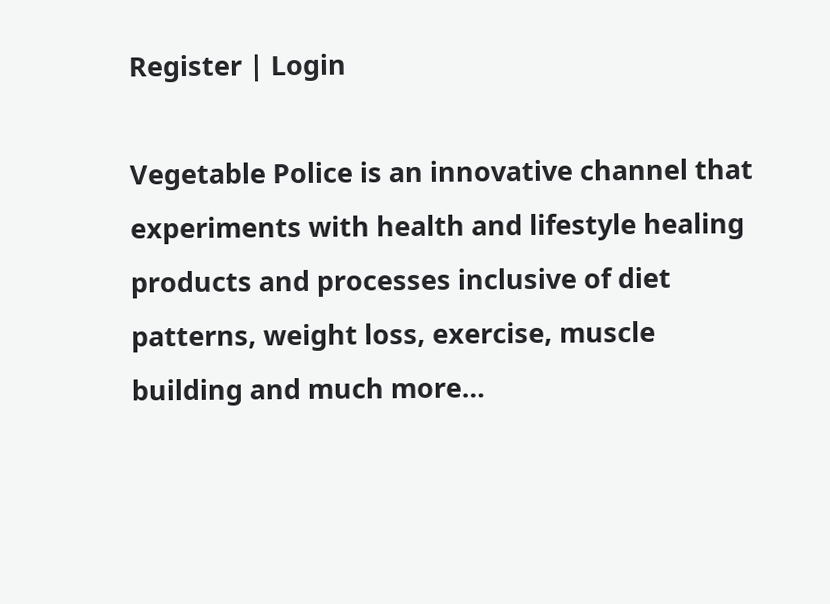Register | Login

Vegetable Police is an innovative channel that experiments with health and lifestyle healing products and processes inclusive of diet patterns, weight loss, exercise, muscle building and much more…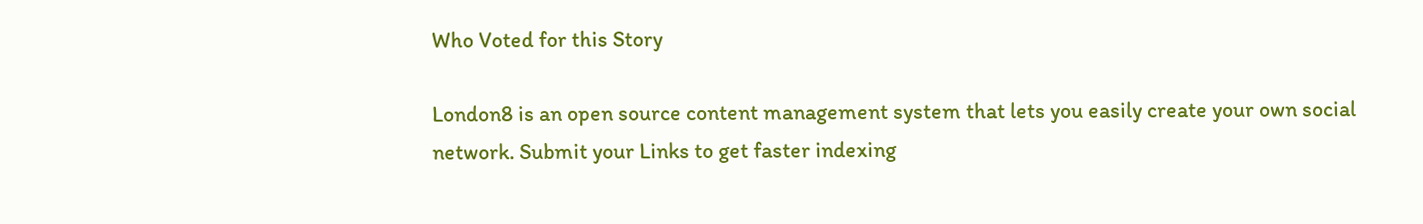Who Voted for this Story

London8 is an open source content management system that lets you easily create your own social network. Submit your Links to get faster indexing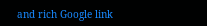and rich Google link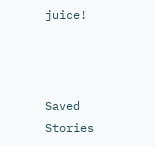juice!



Saved Stories